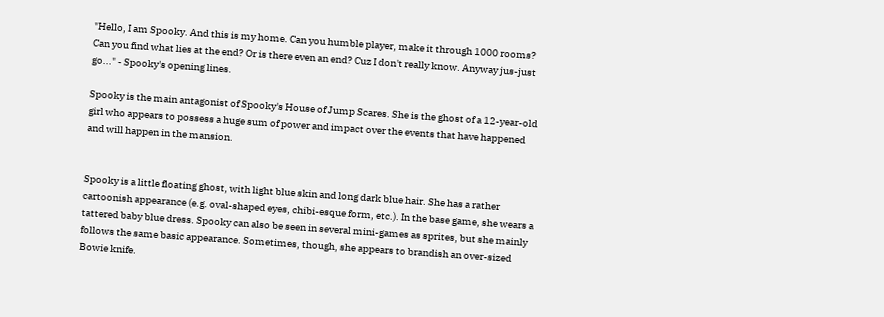"Hello, I am Spooky. And this is my home. Can you humble player, make it through 1000 rooms? Can you find what lies at the end? Or is there even an end? Cuz I don't really know. Anyway jus-just go..." - Spooky's opening lines.

Spooky is the main antagonist of Spooky's House of Jump Scares. She is the ghost of a 12-year-old girl who appears to possess a huge sum of power and impact over the events that have happened and will happen in the mansion.


Spooky is a little floating ghost, with light blue skin and long dark blue hair. She has a rather cartoonish appearance (e.g. oval-shaped eyes, chibi-esque form, etc.). In the base game, she wears a tattered baby blue dress. Spooky can also be seen in several mini-games as sprites, but she mainly follows the same basic appearance. Sometimes, though, she appears to brandish an over-sized Bowie knife.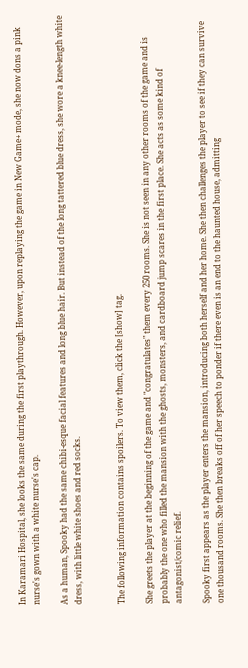In Karamari Hospital, she looks the same during the first playthrough. However, upon replaying the game in New Game+ mode, she now dons a pink nurse's gown with a white nurse's cap.

As a human, Spooky had the same chibi-esque facial features and long blue hair. But instead of the long tattered blue dress, she wore a knee-length white dress, with little white shoes and red socks.


The following information contains spoilers. To view them, click the [show] tag.

She greets the player at the beginning of the game and "congratulates" them every 250 rooms. She is not seen in any other rooms of the game and is probably the one who filled the mansion with the ghosts, monsters, and cardboard jump scares in the first place. She acts as some kind of antagonist/comic relief.

Spooky first appears as the player enters the mansion, introducing both herself and her home. She then challenges the player to see if they can survive one thousand rooms. She then breaks off of her speech to ponder if there even is an end to the haunted house, admitting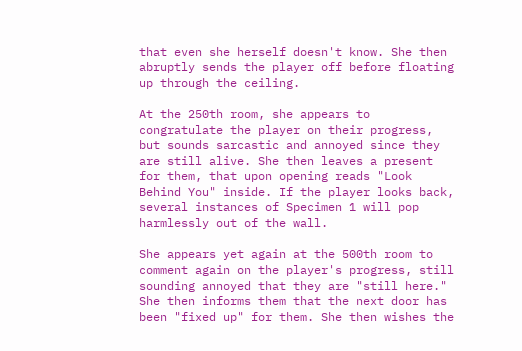that even she herself doesn't know. She then abruptly sends the player off before floating up through the ceiling.

At the 250th room, she appears to congratulate the player on their progress, but sounds sarcastic and annoyed since they are still alive. She then leaves a present for them, that upon opening reads "Look Behind You" inside. If the player looks back, several instances of Specimen 1 will pop harmlessly out of the wall.

She appears yet again at the 500th room to comment again on the player's progress, still sounding annoyed that they are "still here." She then informs them that the next door has been "fixed up" for them. She then wishes the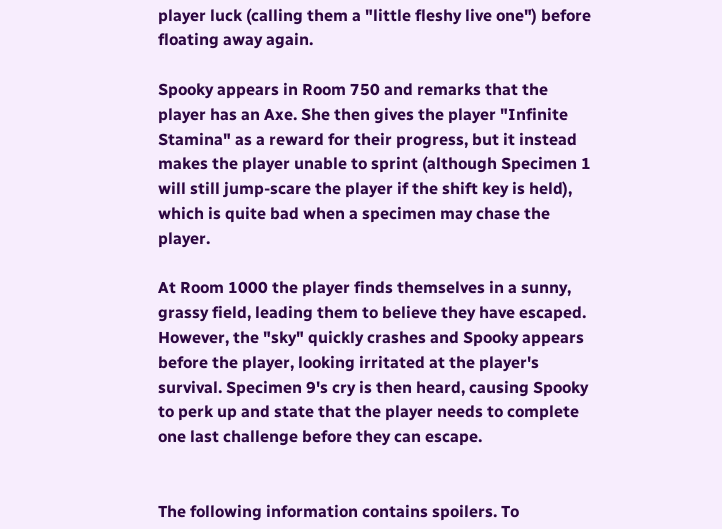player luck (calling them a "little fleshy live one") before floating away again.

Spooky appears in Room 750 and remarks that the player has an Axe. She then gives the player "Infinite Stamina" as a reward for their progress, but it instead makes the player unable to sprint (although Specimen 1 will still jump-scare the player if the shift key is held), which is quite bad when a specimen may chase the player.

At Room 1000 the player finds themselves in a sunny, grassy field, leading them to believe they have escaped. However, the "sky" quickly crashes and Spooky appears before the player, looking irritated at the player's survival. Specimen 9's cry is then heard, causing Spooky to perk up and state that the player needs to complete one last challenge before they can escape.


The following information contains spoilers. To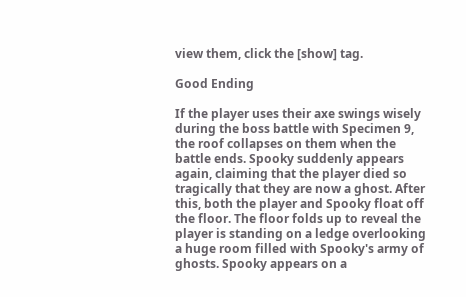view them, click the [show] tag.

Good Ending

If the player uses their axe swings wisely during the boss battle with Specimen 9, the roof collapses on them when the battle ends. Spooky suddenly appears again, claiming that the player died so tragically that they are now a ghost. After this, both the player and Spooky float off the floor. The floor folds up to reveal the player is standing on a ledge overlooking a huge room filled with Spooky's army of ghosts. Spooky appears on a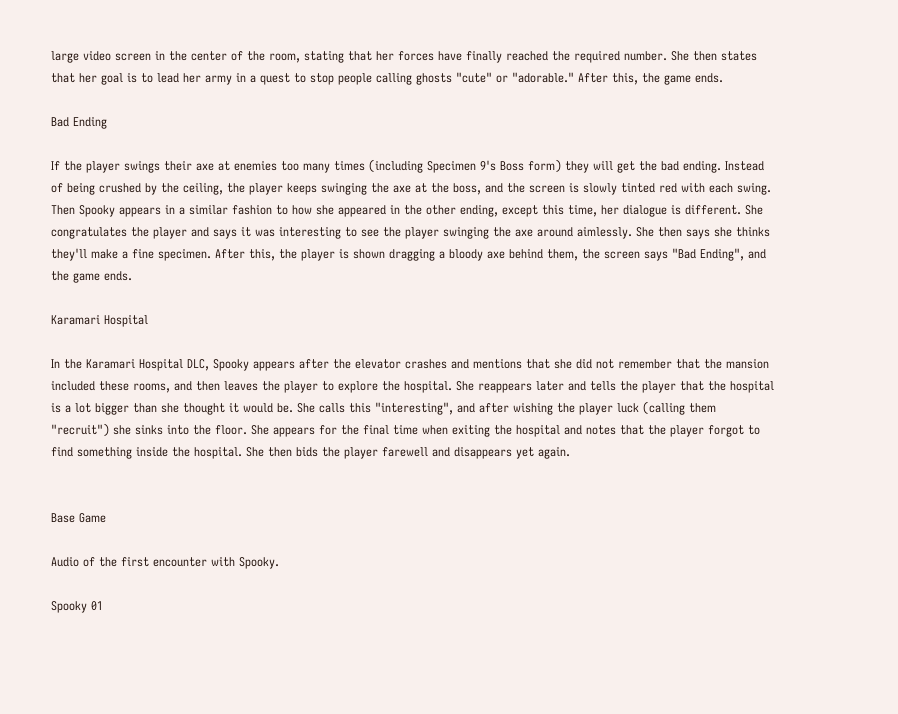large video screen in the center of the room, stating that her forces have finally reached the required number. She then states that her goal is to lead her army in a quest to stop people calling ghosts "cute" or "adorable." After this, the game ends.

Bad Ending

If the player swings their axe at enemies too many times (including Specimen 9's Boss form) they will get the bad ending. Instead of being crushed by the ceiling, the player keeps swinging the axe at the boss, and the screen is slowly tinted red with each swing. Then Spooky appears in a similar fashion to how she appeared in the other ending, except this time, her dialogue is different. She congratulates the player and says it was interesting to see the player swinging the axe around aimlessly. She then says she thinks they'll make a fine specimen. After this, the player is shown dragging a bloody axe behind them, the screen says "Bad Ending", and the game ends.

Karamari Hospital

In the Karamari Hospital DLC, Spooky appears after the elevator crashes and mentions that she did not remember that the mansion included these rooms, and then leaves the player to explore the hospital. She reappears later and tells the player that the hospital is a lot bigger than she thought it would be. She calls this "interesting", and after wishing the player luck (calling them "recruit") she sinks into the floor. She appears for the final time when exiting the hospital and notes that the player forgot to find something inside the hospital. She then bids the player farewell and disappears yet again.


Base Game

Audio of the first encounter with Spooky.

Spooky 01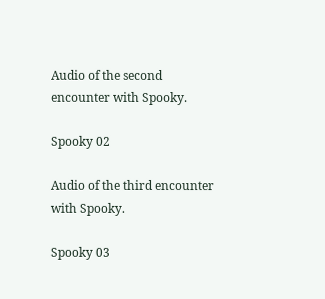Audio of the second encounter with Spooky.

Spooky 02

Audio of the third encounter with Spooky.

Spooky 03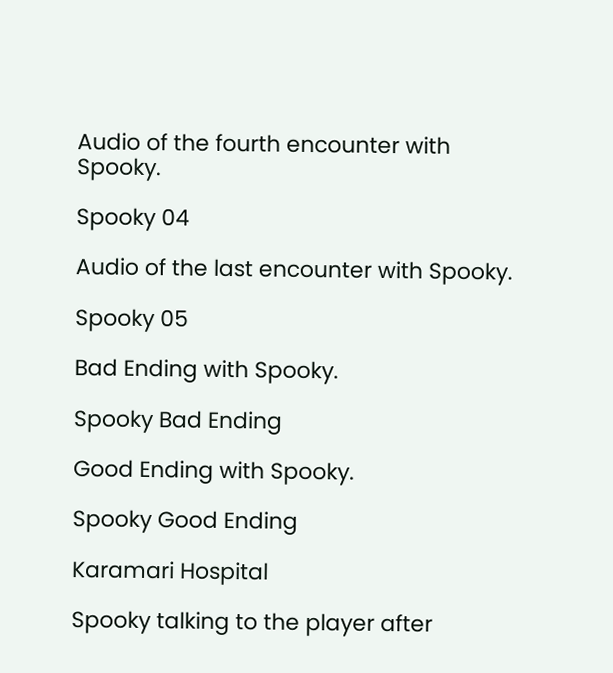Audio of the fourth encounter with Spooky.

Spooky 04

Audio of the last encounter with Spooky.

Spooky 05

Bad Ending with Spooky.

Spooky Bad Ending

Good Ending with Spooky.

Spooky Good Ending

Karamari Hospital

Spooky talking to the player after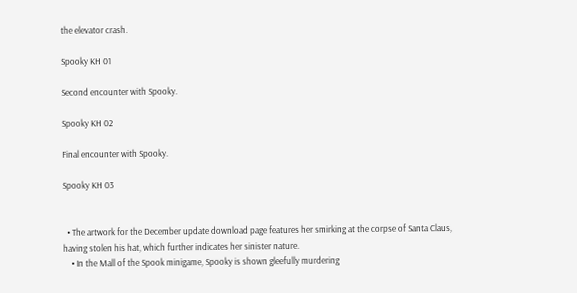the elevator crash.

Spooky KH 01

Second encounter with Spooky.

Spooky KH 02

Final encounter with Spooky.

Spooky KH 03


  • The artwork for the December update download page features her smirking at the corpse of Santa Claus, having stolen his hat, which further indicates her sinister nature.
    • In the Mall of the Spook minigame, Spooky is shown gleefully murdering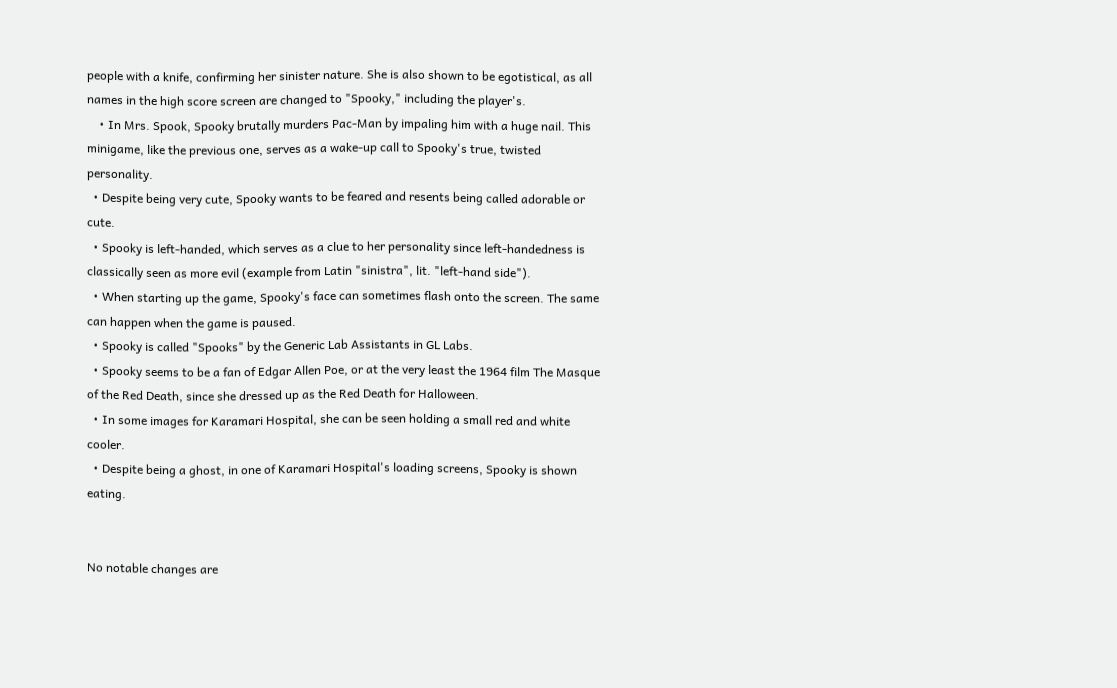people with a knife, confirming her sinister nature. She is also shown to be egotistical, as all names in the high score screen are changed to "Spooky," including the player's.
    • In Mrs. Spook, Spooky brutally murders Pac-Man by impaling him with a huge nail. This minigame, like the previous one, serves as a wake-up call to Spooky's true, twisted personality.
  • Despite being very cute, Spooky wants to be feared and resents being called adorable or cute.
  • Spooky is left-handed, which serves as a clue to her personality since left-handedness is classically seen as more evil (example from Latin "sinistra", lit. "left-hand side").
  • When starting up the game, Spooky's face can sometimes flash onto the screen. The same can happen when the game is paused.
  • Spooky is called "Spooks" by the Generic Lab Assistants in GL Labs.
  • Spooky seems to be a fan of Edgar Allen Poe, or at the very least the 1964 film The Masque of the Red Death, since she dressed up as the Red Death for Halloween.
  • In some images for Karamari Hospital, she can be seen holding a small red and white cooler.
  • Despite being a ghost, in one of Karamari Hospital's loading screens, Spooky is shown eating.


No notable changes are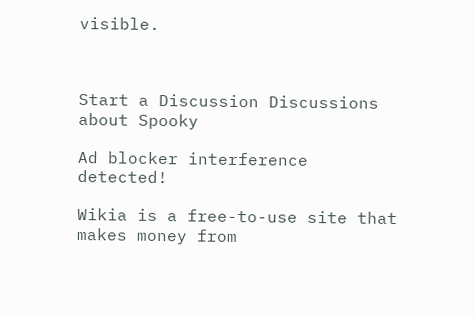visible.



Start a Discussion Discussions about Spooky

Ad blocker interference detected!

Wikia is a free-to-use site that makes money from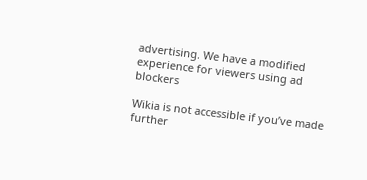advertising. We have a modified experience for viewers using ad blockers

Wikia is not accessible if you’ve made further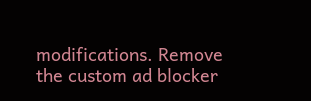modifications. Remove the custom ad blocker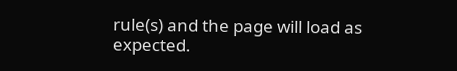rule(s) and the page will load as expected.